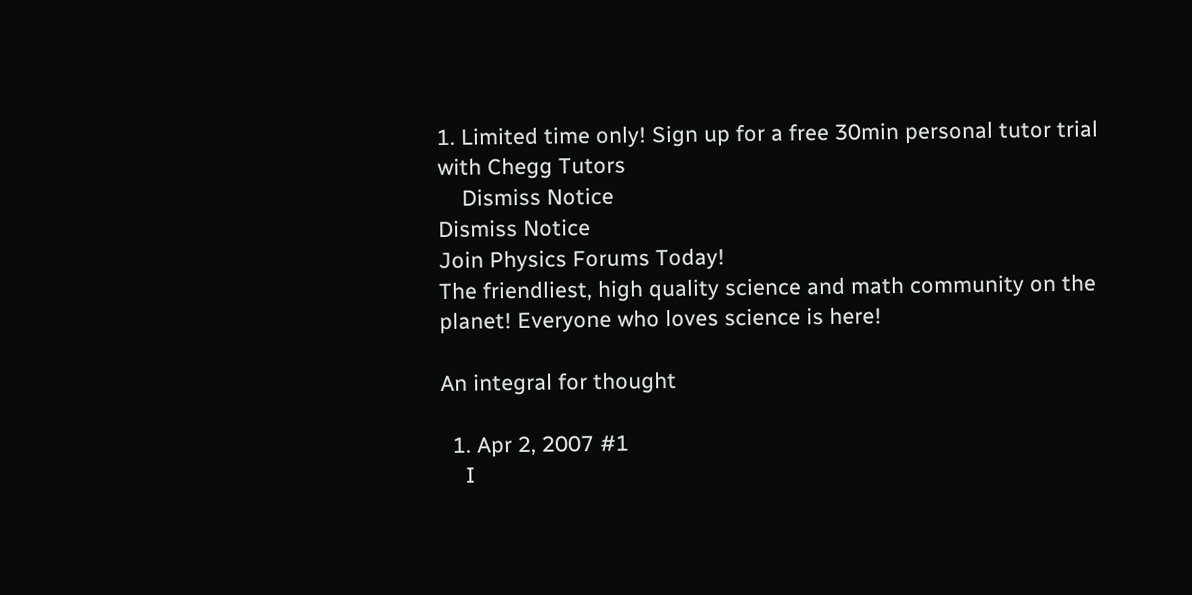1. Limited time only! Sign up for a free 30min personal tutor trial with Chegg Tutors
    Dismiss Notice
Dismiss Notice
Join Physics Forums Today!
The friendliest, high quality science and math community on the planet! Everyone who loves science is here!

An integral for thought

  1. Apr 2, 2007 #1
    I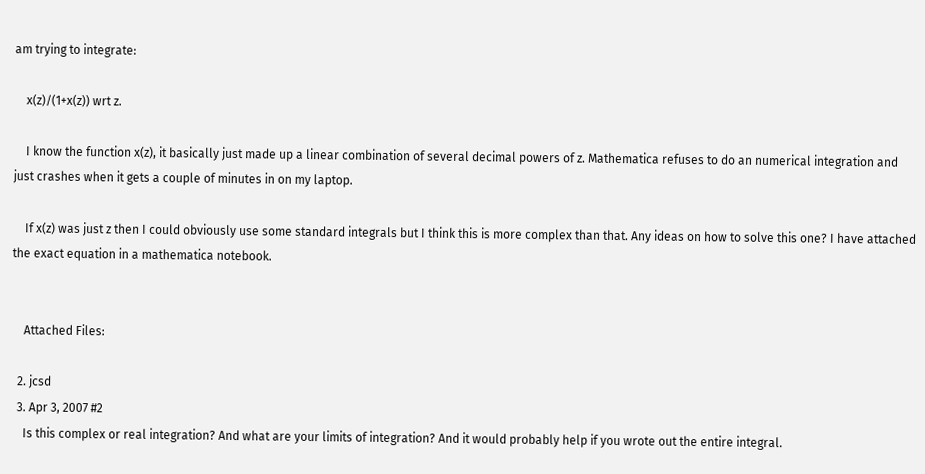am trying to integrate:

    x(z)/(1+x(z)) wrt z.

    I know the function x(z), it basically just made up a linear combination of several decimal powers of z. Mathematica refuses to do an numerical integration and just crashes when it gets a couple of minutes in on my laptop.

    If x(z) was just z then I could obviously use some standard integrals but I think this is more complex than that. Any ideas on how to solve this one? I have attached the exact equation in a mathematica notebook.


    Attached Files:

  2. jcsd
  3. Apr 3, 2007 #2
    Is this complex or real integration? And what are your limits of integration? And it would probably help if you wrote out the entire integral.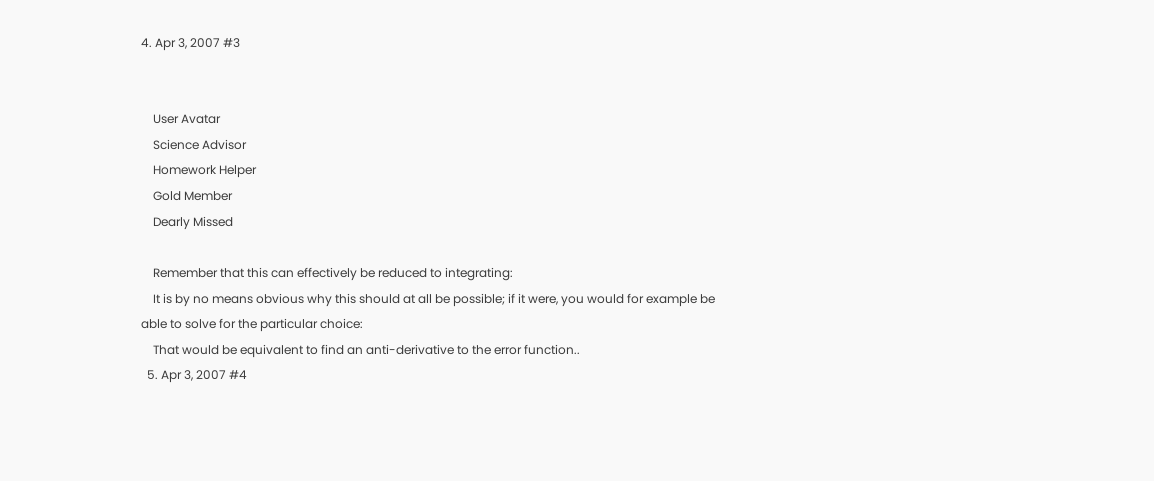4. Apr 3, 2007 #3


    User Avatar
    Science Advisor
    Homework Helper
    Gold Member
    Dearly Missed

    Remember that this can effectively be reduced to integrating:
    It is by no means obvious why this should at all be possible; if it were, you would for example be able to solve for the particular choice:
    That would be equivalent to find an anti-derivative to the error function..
  5. Apr 3, 2007 #4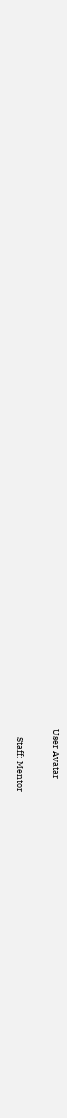User Avatar

    Staff: Mentor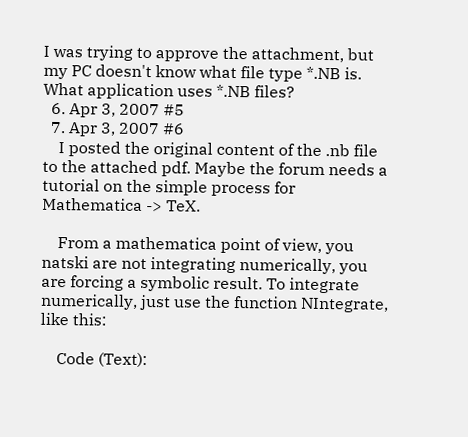I was trying to approve the attachment, but my PC doesn't know what file type *.NB is. What application uses *.NB files?
  6. Apr 3, 2007 #5
  7. Apr 3, 2007 #6
    I posted the original content of the .nb file to the attached pdf. Maybe the forum needs a tutorial on the simple process for Mathematica -> TeX.

    From a mathematica point of view, you natski are not integrating numerically, you are forcing a symbolic result. To integrate numerically, just use the function NIntegrate, like this:

    Code (Text):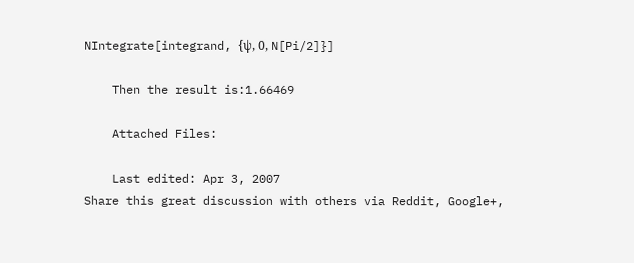NIntegrate[integrand, {ψ, 0, N[Pi/2]}]

    Then the result is:1.66469

    Attached Files:

    Last edited: Apr 3, 2007
Share this great discussion with others via Reddit, Google+,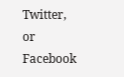Twitter, or Facebook